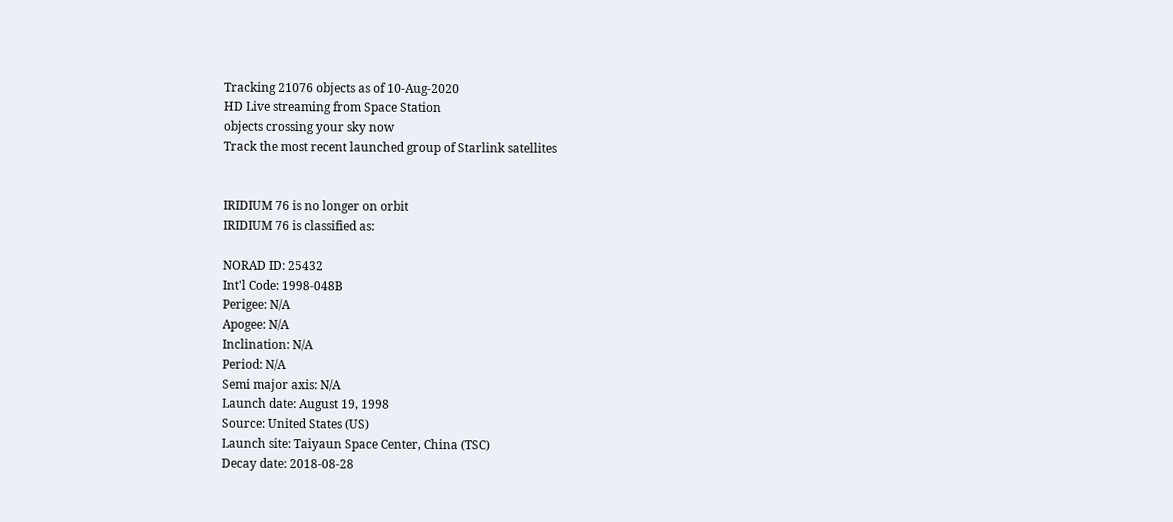Tracking 21076 objects as of 10-Aug-2020
HD Live streaming from Space Station
objects crossing your sky now
Track the most recent launched group of Starlink satellites


IRIDIUM 76 is no longer on orbit
IRIDIUM 76 is classified as:

NORAD ID: 25432
Int'l Code: 1998-048B
Perigee: N/A
Apogee: N/A
Inclination: N/A
Period: N/A
Semi major axis: N/A
Launch date: August 19, 1998
Source: United States (US)
Launch site: Taiyaun Space Center, China (TSC)
Decay date: 2018-08-28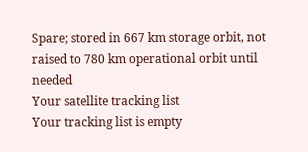Spare; stored in 667 km storage orbit, not raised to 780 km operational orbit until needed
Your satellite tracking list
Your tracking list is empty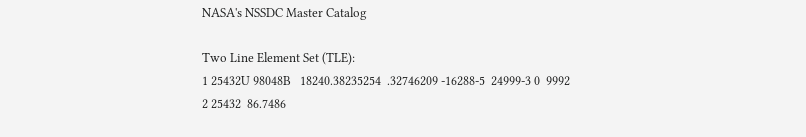NASA's NSSDC Master Catalog

Two Line Element Set (TLE):
1 25432U 98048B   18240.38235254  .32746209 -16288-5  24999-3 0  9992
2 25432  86.7486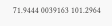71.9444 0039163 101.2964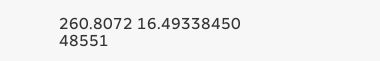260.8072 16.49338450 48551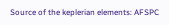Source of the keplerian elements: AFSPC